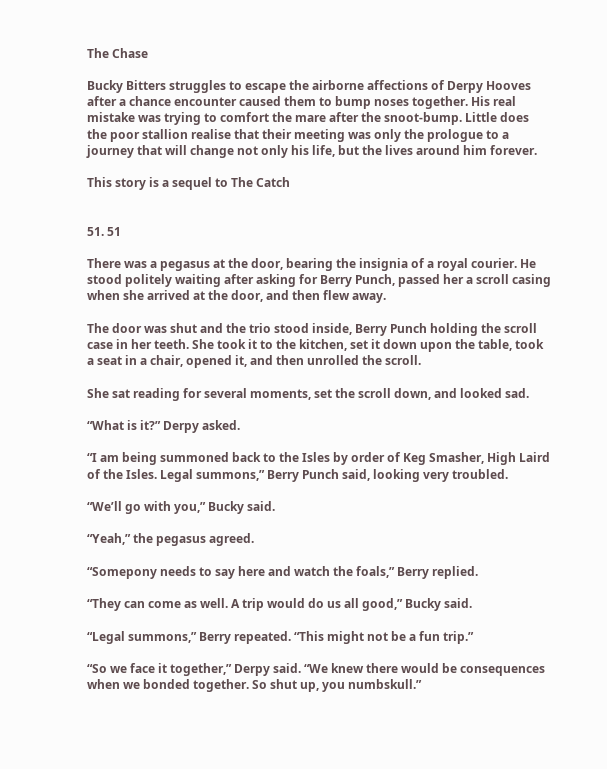The Chase

Bucky Bitters struggles to escape the airborne affections of Derpy Hooves after a chance encounter caused them to bump noses together. His real mistake was trying to comfort the mare after the snoot-bump. Little does the poor stallion realise that their meeting was only the prologue to a journey that will change not only his life, but the lives around him forever.

This story is a sequel to The Catch


51. 51

There was a pegasus at the door, bearing the insignia of a royal courier. He stood politely waiting after asking for Berry Punch, passed her a scroll casing when she arrived at the door, and then flew away.

The door was shut and the trio stood inside, Berry Punch holding the scroll case in her teeth. She took it to the kitchen, set it down upon the table, took a seat in a chair, opened it, and then unrolled the scroll.

She sat reading for several moments, set the scroll down, and looked sad.

“What is it?” Derpy asked.

“I am being summoned back to the Isles by order of Keg Smasher, High Laird of the Isles. Legal summons,” Berry Punch said, looking very troubled.

“We’ll go with you,” Bucky said.

“Yeah,” the pegasus agreed.

“Somepony needs to say here and watch the foals,” Berry replied.

“They can come as well. A trip would do us all good,” Bucky said.

“Legal summons,” Berry repeated. “This might not be a fun trip.”

“So we face it together,” Derpy said. “We knew there would be consequences when we bonded together. So shut up, you numbskull.”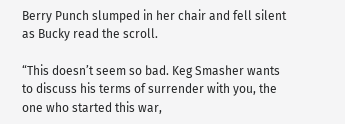Berry Punch slumped in her chair and fell silent as Bucky read the scroll.

“This doesn’t seem so bad. Keg Smasher wants to discuss his terms of surrender with you, the one who started this war,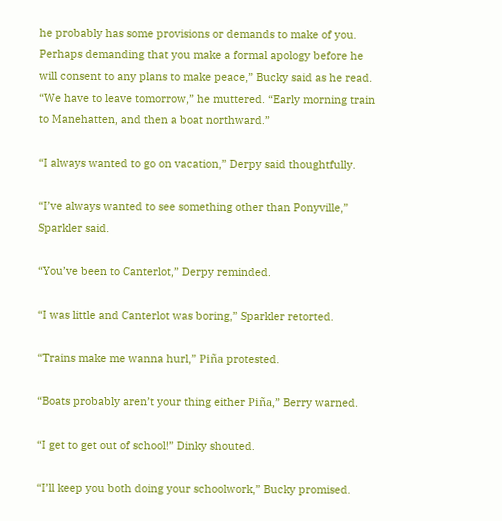he probably has some provisions or demands to make of you. Perhaps demanding that you make a formal apology before he will consent to any plans to make peace,” Bucky said as he read. “We have to leave tomorrow,” he muttered. “Early morning train to Manehatten, and then a boat northward.”

“I always wanted to go on vacation,” Derpy said thoughtfully.

“I’ve always wanted to see something other than Ponyville,” Sparkler said.

“You’ve been to Canterlot,” Derpy reminded.

“I was little and Canterlot was boring,” Sparkler retorted.

“Trains make me wanna hurl,” Piña protested.

“Boats probably aren’t your thing either Piña,” Berry warned.

“I get to get out of school!” Dinky shouted.

“I’ll keep you both doing your schoolwork,” Bucky promised.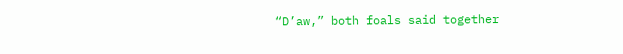“D’aw,” both foals said together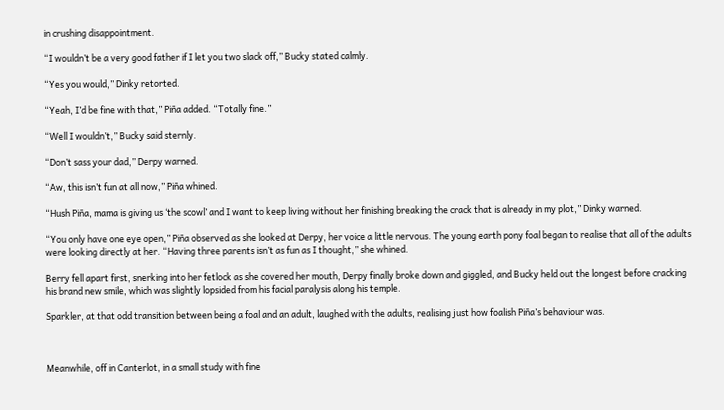in crushing disappointment.

“I wouldn’t be a very good father if I let you two slack off,” Bucky stated calmly.

“Yes you would,” Dinky retorted.

“Yeah, I’d be fine with that,” Piña added. “Totally fine.”

“Well I wouldn’t,” Bucky said sternly.

“Don’t sass your dad,” Derpy warned.

“Aw, this isn’t fun at all now,” Piña whined.

“Hush Piña, mama is giving us ‘the scowl’ and I want to keep living without her finishing breaking the crack that is already in my plot,” Dinky warned.

“You only have one eye open,” Piña observed as she looked at Derpy, her voice a little nervous. The young earth pony foal began to realise that all of the adults were looking directly at her. “Having three parents isn’t as fun as I thought,” she whined.

Berry fell apart first, snerking into her fetlock as she covered her mouth, Derpy finally broke down and giggled, and Bucky held out the longest before cracking his brand new smile, which was slightly lopsided from his facial paralysis along his temple.

Sparkler, at that odd transition between being a foal and an adult, laughed with the adults, realising just how foalish Piña’s behaviour was.



Meanwhile, off in Canterlot, in a small study with fine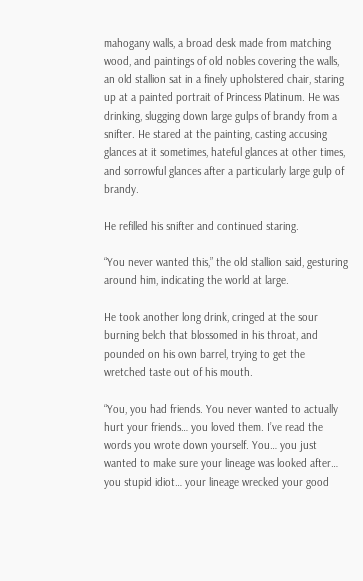mahogany walls, a broad desk made from matching wood, and paintings of old nobles covering the walls, an old stallion sat in a finely upholstered chair, staring up at a painted portrait of Princess Platinum. He was drinking, slugging down large gulps of brandy from a snifter. He stared at the painting, casting accusing glances at it sometimes, hateful glances at other times, and sorrowful glances after a particularly large gulp of brandy.

He refilled his snifter and continued staring.

“You never wanted this,” the old stallion said, gesturing around him, indicating the world at large.

He took another long drink, cringed at the sour burning belch that blossomed in his throat, and pounded on his own barrel, trying to get the wretched taste out of his mouth.

“You, you had friends. You never wanted to actually hurt your friends… you loved them. I’ve read the words you wrote down yourself. You… you just wanted to make sure your lineage was looked after… you stupid idiot… your lineage wrecked your good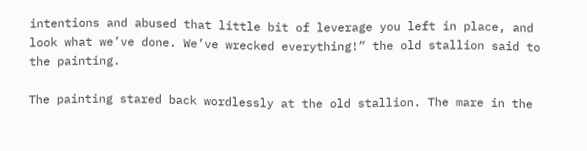intentions and abused that little bit of leverage you left in place, and look what we’ve done. We’ve wrecked everything!” the old stallion said to the painting.

The painting stared back wordlessly at the old stallion. The mare in the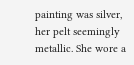painting was silver, her pelt seemingly metallic. She wore a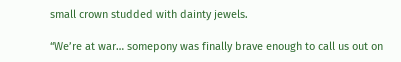small crown studded with dainty jewels.

“We’re at war… somepony was finally brave enough to call us out on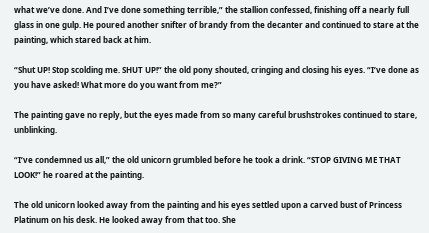what we’ve done. And I’ve done something terrible,” the stallion confessed, finishing off a nearly full glass in one gulp. He poured another snifter of brandy from the decanter and continued to stare at the painting, which stared back at him.

“Shut UP! Stop scolding me. SHUT UP!” the old pony shouted, cringing and closing his eyes. “I’ve done as you have asked! What more do you want from me?”

The painting gave no reply, but the eyes made from so many careful brushstrokes continued to stare, unblinking.

“I’ve condemned us all,” the old unicorn grumbled before he took a drink. “STOP GIVING ME THAT LOOK!” he roared at the painting.

The old unicorn looked away from the painting and his eyes settled upon a carved bust of Princess Platinum on his desk. He looked away from that too. She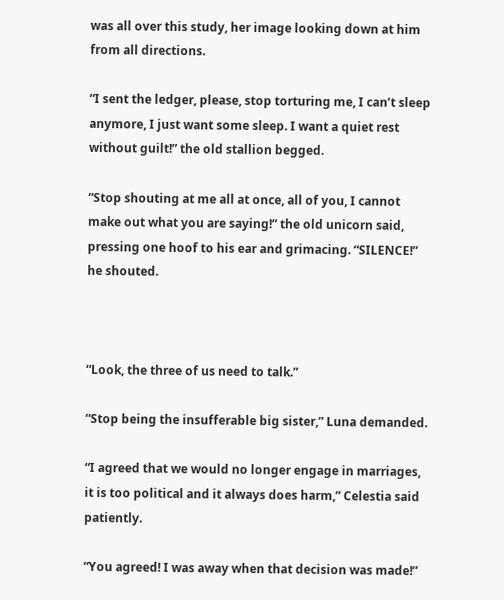was all over this study, her image looking down at him from all directions.

“I sent the ledger, please, stop torturing me, I can’t sleep anymore, I just want some sleep. I want a quiet rest without guilt!” the old stallion begged.

“Stop shouting at me all at once, all of you, I cannot make out what you are saying!” the old unicorn said, pressing one hoof to his ear and grimacing. “SILENCE!” he shouted.



“Look, the three of us need to talk.”

“Stop being the insufferable big sister,” Luna demanded.

“I agreed that we would no longer engage in marriages, it is too political and it always does harm,” Celestia said patiently.

“You agreed! I was away when that decision was made!”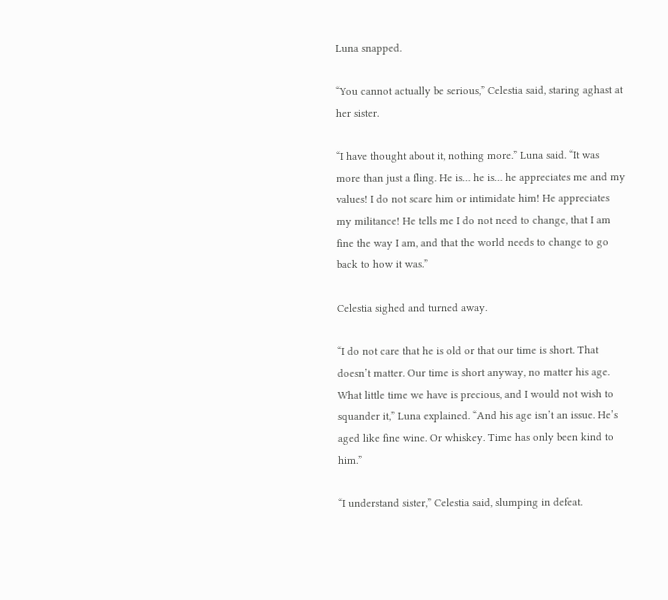Luna snapped.

“You cannot actually be serious,” Celestia said, staring aghast at her sister.

“I have thought about it, nothing more.” Luna said. “It was more than just a fling. He is… he is… he appreciates me and my values! I do not scare him or intimidate him! He appreciates my militance! He tells me I do not need to change, that I am fine the way I am, and that the world needs to change to go back to how it was.”

Celestia sighed and turned away.

“I do not care that he is old or that our time is short. That doesn’t matter. Our time is short anyway, no matter his age. What little time we have is precious, and I would not wish to squander it,” Luna explained. “And his age isn’t an issue. He’s aged like fine wine. Or whiskey. Time has only been kind to him.”

“I understand sister,” Celestia said, slumping in defeat.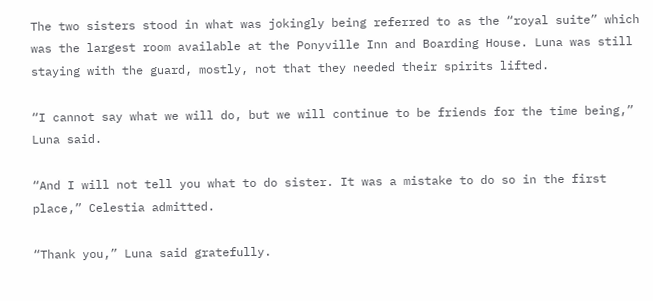The two sisters stood in what was jokingly being referred to as the “royal suite” which was the largest room available at the Ponyville Inn and Boarding House. Luna was still staying with the guard, mostly, not that they needed their spirits lifted.

“I cannot say what we will do, but we will continue to be friends for the time being,” Luna said.

“And I will not tell you what to do sister. It was a mistake to do so in the first place,” Celestia admitted.

“Thank you,” Luna said gratefully.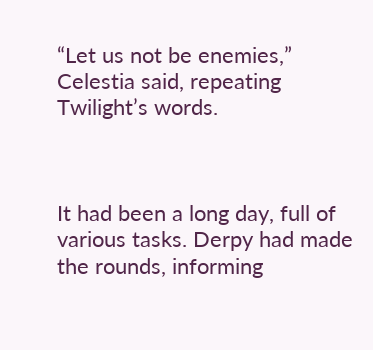“Let us not be enemies,” Celestia said, repeating Twilight’s words.



It had been a long day, full of various tasks. Derpy had made the rounds, informing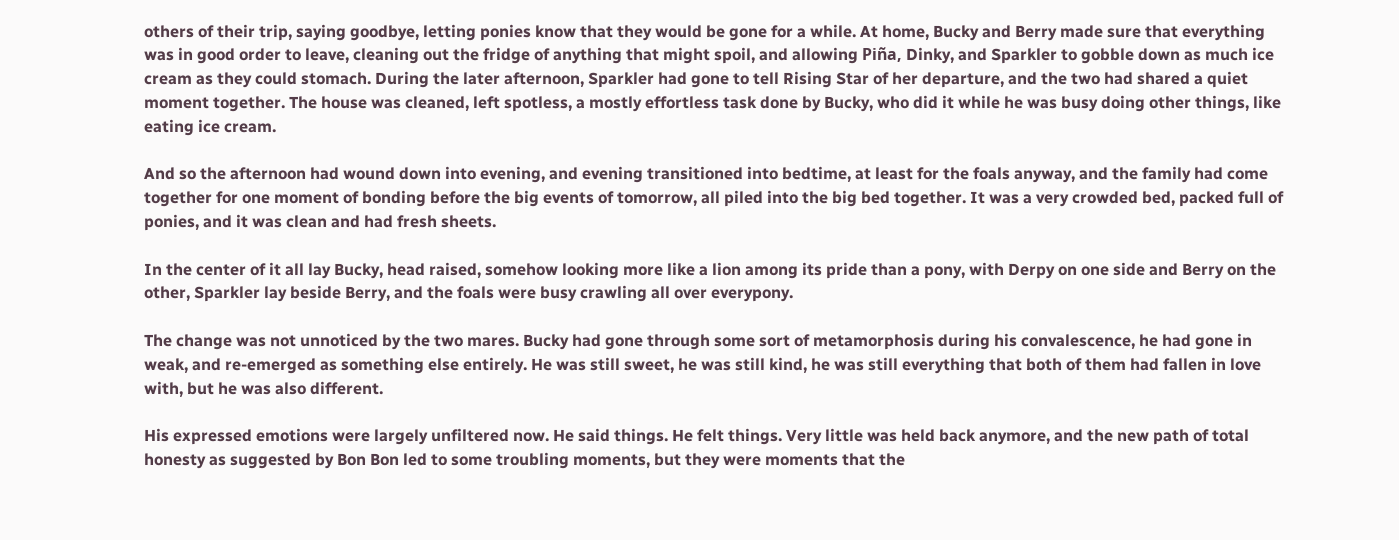others of their trip, saying goodbye, letting ponies know that they would be gone for a while. At home, Bucky and Berry made sure that everything was in good order to leave, cleaning out the fridge of anything that might spoil, and allowing Piña, Dinky, and Sparkler to gobble down as much ice cream as they could stomach. During the later afternoon, Sparkler had gone to tell Rising Star of her departure, and the two had shared a quiet moment together. The house was cleaned, left spotless, a mostly effortless task done by Bucky, who did it while he was busy doing other things, like eating ice cream.

And so the afternoon had wound down into evening, and evening transitioned into bedtime, at least for the foals anyway, and the family had come together for one moment of bonding before the big events of tomorrow, all piled into the big bed together. It was a very crowded bed, packed full of ponies, and it was clean and had fresh sheets.

In the center of it all lay Bucky, head raised, somehow looking more like a lion among its pride than a pony, with Derpy on one side and Berry on the other, Sparkler lay beside Berry, and the foals were busy crawling all over everypony.

The change was not unnoticed by the two mares. Bucky had gone through some sort of metamorphosis during his convalescence, he had gone in weak, and re-emerged as something else entirely. He was still sweet, he was still kind, he was still everything that both of them had fallen in love with, but he was also different.

His expressed emotions were largely unfiltered now. He said things. He felt things. Very little was held back anymore, and the new path of total honesty as suggested by Bon Bon led to some troubling moments, but they were moments that the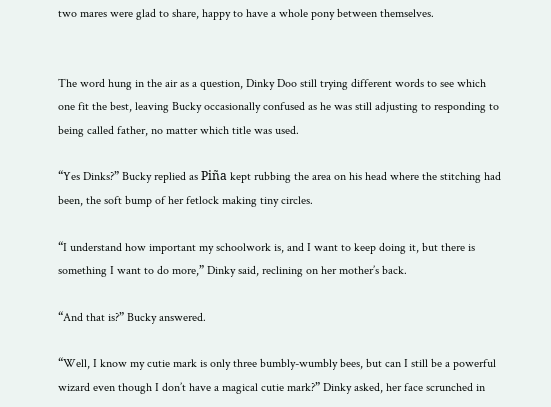two mares were glad to share, happy to have a whole pony between themselves.


The word hung in the air as a question, Dinky Doo still trying different words to see which one fit the best, leaving Bucky occasionally confused as he was still adjusting to responding to being called father, no matter which title was used.

“Yes Dinks?” Bucky replied as Piña kept rubbing the area on his head where the stitching had been, the soft bump of her fetlock making tiny circles.

“I understand how important my schoolwork is, and I want to keep doing it, but there is something I want to do more,” Dinky said, reclining on her mother’s back.

“And that is?” Bucky answered.

“Well, I know my cutie mark is only three bumbly-wumbly bees, but can I still be a powerful wizard even though I don’t have a magical cutie mark?” Dinky asked, her face scrunched in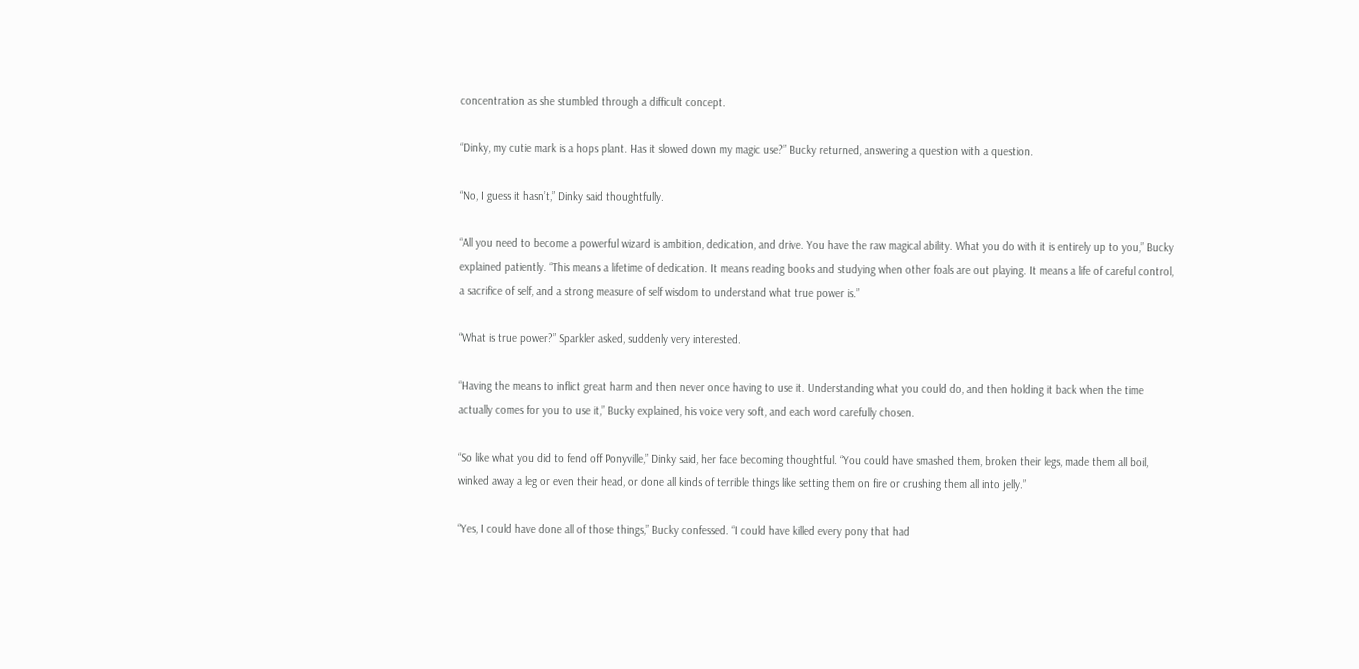concentration as she stumbled through a difficult concept.

“Dinky, my cutie mark is a hops plant. Has it slowed down my magic use?” Bucky returned, answering a question with a question.

“No, I guess it hasn’t,” Dinky said thoughtfully.

“All you need to become a powerful wizard is ambition, dedication, and drive. You have the raw magical ability. What you do with it is entirely up to you,” Bucky explained patiently. “This means a lifetime of dedication. It means reading books and studying when other foals are out playing. It means a life of careful control, a sacrifice of self, and a strong measure of self wisdom to understand what true power is.”

“What is true power?” Sparkler asked, suddenly very interested.

“Having the means to inflict great harm and then never once having to use it. Understanding what you could do, and then holding it back when the time actually comes for you to use it,” Bucky explained, his voice very soft, and each word carefully chosen.

“So like what you did to fend off Ponyville,” Dinky said, her face becoming thoughtful. “You could have smashed them, broken their legs, made them all boil, winked away a leg or even their head, or done all kinds of terrible things like setting them on fire or crushing them all into jelly.”

“Yes, I could have done all of those things,” Bucky confessed. “I could have killed every pony that had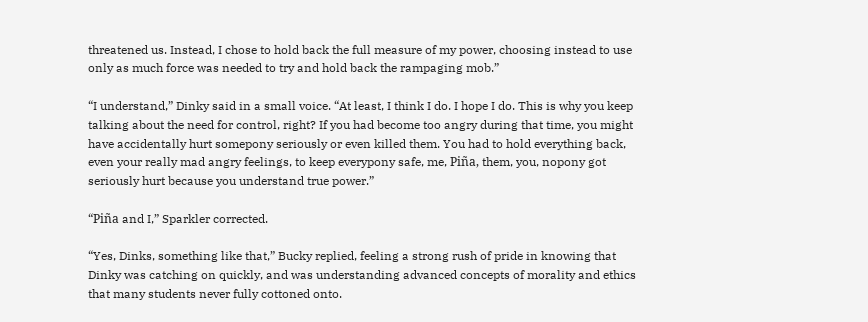threatened us. Instead, I chose to hold back the full measure of my power, choosing instead to use only as much force was needed to try and hold back the rampaging mob.”

“I understand,” Dinky said in a small voice. “At least, I think I do. I hope I do. This is why you keep talking about the need for control, right? If you had become too angry during that time, you might have accidentally hurt somepony seriously or even killed them. You had to hold everything back, even your really mad angry feelings, to keep everypony safe, me, Piña, them, you, nopony got seriously hurt because you understand true power.”

“Piña and I,” Sparkler corrected.

“Yes, Dinks, something like that,” Bucky replied, feeling a strong rush of pride in knowing that Dinky was catching on quickly, and was understanding advanced concepts of morality and ethics that many students never fully cottoned onto.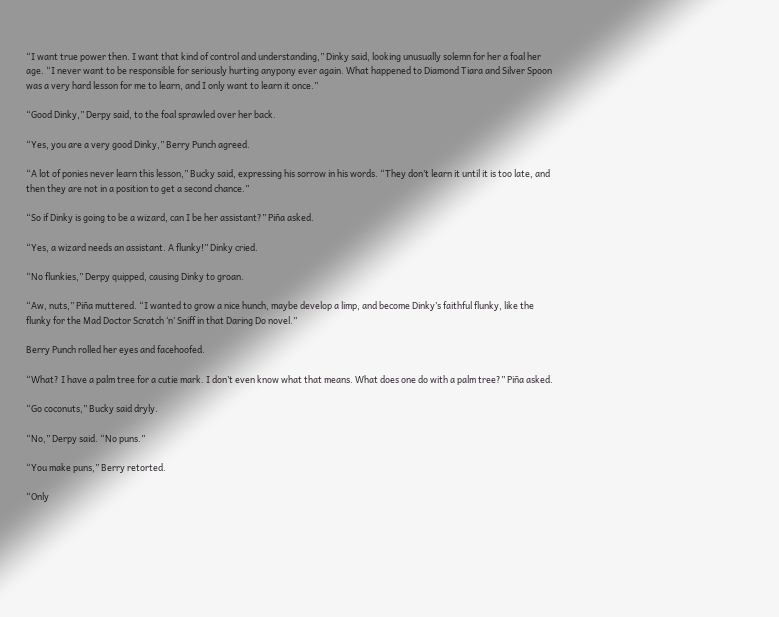“I want true power then. I want that kind of control and understanding,” Dinky said, looking unusually solemn for her a foal her age. “I never want to be responsible for seriously hurting anypony ever again. What happened to Diamond Tiara and Silver Spoon was a very hard lesson for me to learn, and I only want to learn it once.”

“Good Dinky,” Derpy said, to the foal sprawled over her back.

“Yes, you are a very good Dinky,” Berry Punch agreed.

“A lot of ponies never learn this lesson,” Bucky said, expressing his sorrow in his words. “They don’t learn it until it is too late, and then they are not in a position to get a second chance.”

“So if Dinky is going to be a wizard, can I be her assistant?” Piña asked.

“Yes, a wizard needs an assistant. A flunky!” Dinky cried.

“No flunkies,” Derpy quipped, causing Dinky to groan.

“Aw, nuts,” Piña muttered. “I wanted to grow a nice hunch, maybe develop a limp, and become Dinky’s faithful flunky, like the flunky for the Mad Doctor Scratch ‘n’ Sniff in that Daring Do novel.”

Berry Punch rolled her eyes and facehoofed.

“What? I have a palm tree for a cutie mark. I don’t even know what that means. What does one do with a palm tree?” Piña asked.

“Go coconuts,” Bucky said dryly.

“No,” Derpy said. “No puns.”

“You make puns,” Berry retorted.

“Only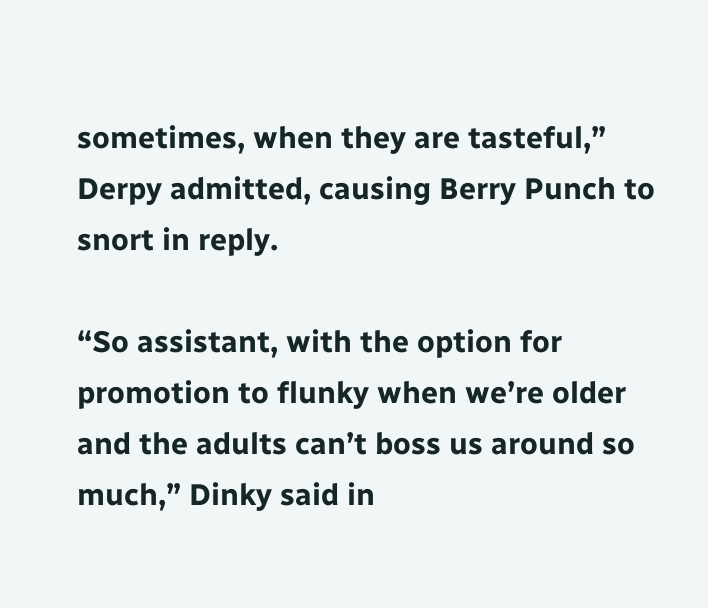sometimes, when they are tasteful,” Derpy admitted, causing Berry Punch to snort in reply.

“So assistant, with the option for promotion to flunky when we’re older and the adults can’t boss us around so much,” Dinky said in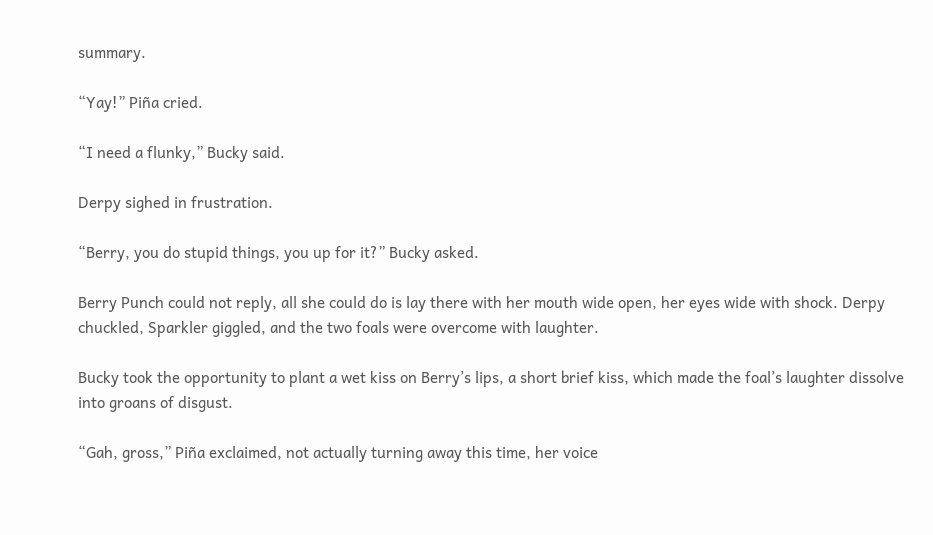summary.

“Yay!” Piña cried.

“I need a flunky,” Bucky said.

Derpy sighed in frustration.

“Berry, you do stupid things, you up for it?” Bucky asked.

Berry Punch could not reply, all she could do is lay there with her mouth wide open, her eyes wide with shock. Derpy chuckled, Sparkler giggled, and the two foals were overcome with laughter.

Bucky took the opportunity to plant a wet kiss on Berry’s lips, a short brief kiss, which made the foal’s laughter dissolve into groans of disgust.

“Gah, gross,” Piña exclaimed, not actually turning away this time, her voice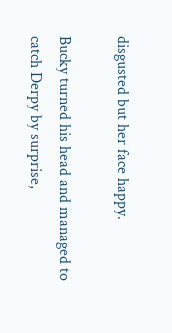disgusted but her face happy.

Bucky turned his head and managed to catch Derpy by surprise,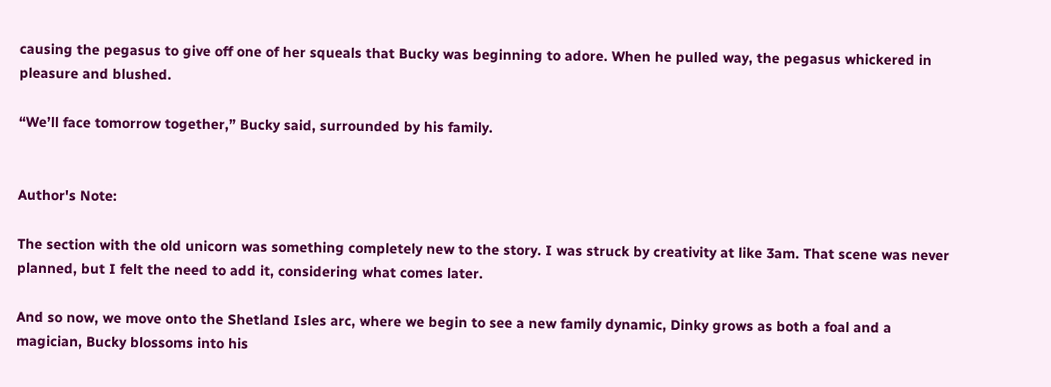causing the pegasus to give off one of her squeals that Bucky was beginning to adore. When he pulled way, the pegasus whickered in pleasure and blushed.

“We’ll face tomorrow together,” Bucky said, surrounded by his family.


Author's Note:

The section with the old unicorn was something completely new to the story. I was struck by creativity at like 3am. That scene was never planned, but I felt the need to add it, considering what comes later.

And so now, we move onto the Shetland Isles arc, where we begin to see a new family dynamic, Dinky grows as both a foal and a magician, Bucky blossoms into his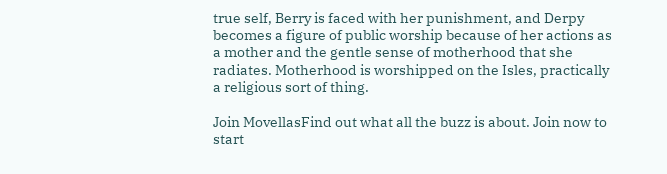true self, Berry is faced with her punishment, and Derpy becomes a figure of public worship because of her actions as a mother and the gentle sense of motherhood that she radiates. Motherhood is worshipped on the Isles, practically a religious sort of thing.

Join MovellasFind out what all the buzz is about. Join now to start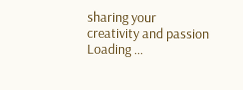sharing your creativity and passion
Loading ...